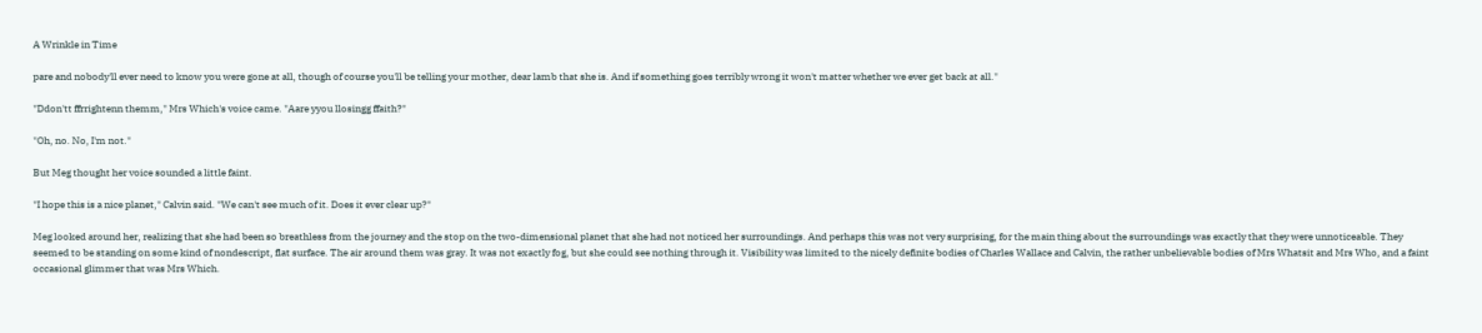A Wrinkle in Time

pare and nobody'll ever need to know you were gone at all, though of course you'll be telling your mother, dear lamb that she is. And if something goes terribly wrong it won't matter whether we ever get back at all."

"Ddon'tt ffrrightenn themm," Mrs Which's voice came. "Aare yyou llosingg ffaith?"

"Oh, no. No, I'm not."

But Meg thought her voice sounded a little faint.

"I hope this is a nice planet," Calvin said. "We can't see much of it. Does it ever clear up?"

Meg looked around her, realizing that she had been so breathless from the journey and the stop on the two-dimensional planet that she had not noticed her surroundings. And perhaps this was not very surprising, for the main thing about the surroundings was exactly that they were unnoticeable. They seemed to be standing on some kind of nondescript, flat surface. The air around them was gray. It was not exactly fog, but she could see nothing through it. Visibility was limited to the nicely definite bodies of Charles Wallace and Calvin, the rather unbelievable bodies of Mrs Whatsit and Mrs Who, and a faint occasional glimmer that was Mrs Which.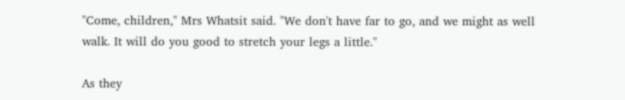"Come, children," Mrs Whatsit said. "We don't have far to go, and we might as well walk. It will do you good to stretch your legs a little."

As they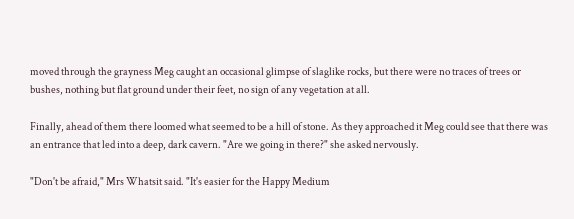moved through the grayness Meg caught an occasional glimpse of slaglike rocks, but there were no traces of trees or bushes, nothing but flat ground under their feet, no sign of any vegetation at all.

Finally, ahead of them there loomed what seemed to be a hill of stone. As they approached it Meg could see that there was an entrance that led into a deep, dark cavern. "Are we going in there?" she asked nervously.

"Don't be afraid," Mrs Whatsit said. "It's easier for the Happy Medium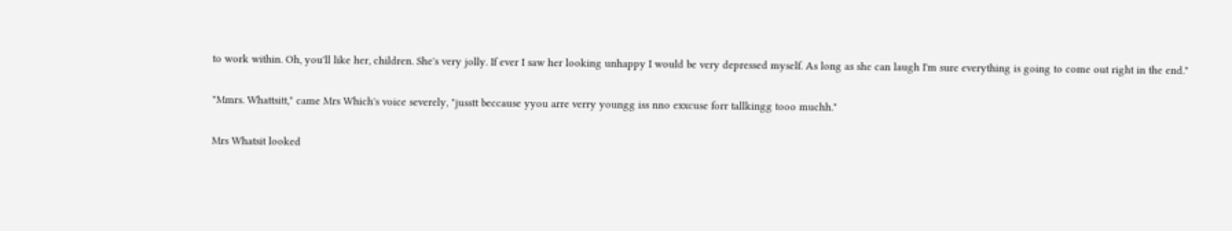to work within. Oh, you'll like her, children. She's very jolly. If ever I saw her looking unhappy I would be very depressed myself. As long as she can laugh I'm sure everything is going to come out right in the end."

"Mmrs. Whattsitt," came Mrs Which's voice severely, "jusstt beccause yyou arre verry youngg iss nno exxcuse forr tallkingg tooo muchh."

Mrs Whatsit looked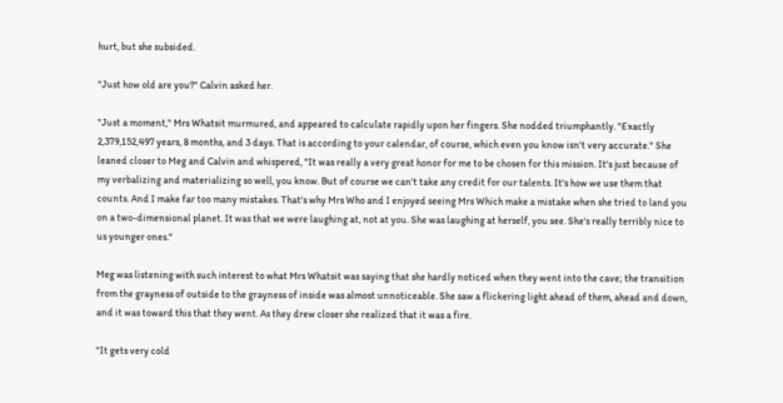hurt, but she subsided.

"Just how old are you?" Calvin asked her.

"Just a moment," Mrs Whatsit murmured, and appeared to calculate rapidly upon her fingers. She nodded triumphantly. "Exactly 2,379,152,497 years, 8 months, and 3 days. That is according to your calendar, of course, which even you know isn't very accurate." She leaned closer to Meg and Calvin and whispered, "It was really a very great honor for me to be chosen for this mission. It's just because of my verbalizing and materializing so well, you know. But of course we can't take any credit for our talents. It's how we use them that counts. And I make far too many mistakes. That's why Mrs Who and I enjoyed seeing Mrs Which make a mistake when she tried to land you on a two-dimensional planet. It was that we were laughing at, not at you. She was laughing at herself, you see. She's really terribly nice to us younger ones."

Meg was listening with such interest to what Mrs Whatsit was saying that she hardly noticed when they went into the cave; the transition from the grayness of outside to the grayness of inside was almost unnoticeable. She saw a flickering light ahead of them, ahead and down, and it was toward this that they went. As they drew closer she realized that it was a fire.

"It gets very cold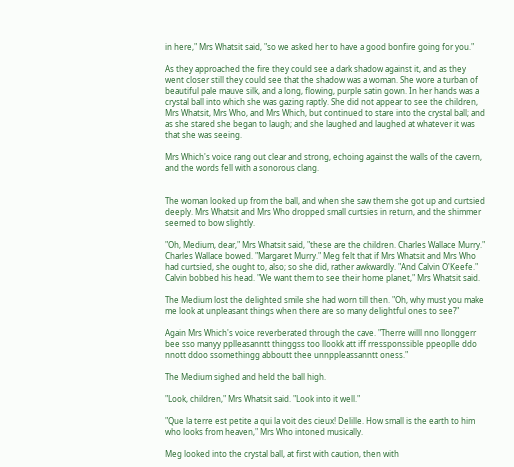in here," Mrs Whatsit said, "so we asked her to have a good bonfire going for you."

As they approached the fire they could see a dark shadow against it, and as they went closer still they could see that the shadow was a woman. She wore a turban of beautiful pale mauve silk, and a long, flowing, purple satin gown. In her hands was a crystal ball into which she was gazing raptly. She did not appear to see the children, Mrs Whatsit, Mrs Who, and Mrs Which, but continued to stare into the crystal ball; and as she stared she began to laugh; and she laughed and laughed at whatever it was that she was seeing.

Mrs Which's voice rang out clear and strong, echoing against the walls of the cavern, and the words fell with a sonorous clang.


The woman looked up from the ball, and when she saw them she got up and curtsied deeply. Mrs Whatsit and Mrs Who dropped small curtsies in return, and the shimmer seemed to bow slightly.

"Oh, Medium, dear," Mrs Whatsit said, "these are the children. Charles Wallace Murry." Charles Wallace bowed. "Margaret Murry." Meg felt that if Mrs Whatsit and Mrs Who had curtsied, she ought to, also; so she did, rather awkwardly. "And Calvin O'Keefe." Calvin bobbed his head. "We want them to see their home planet," Mrs Whatsit said.

The Medium lost the delighted smile she had worn till then. "Oh, why must you make me look at unpleasant things when there are so many delightful ones to see?"

Again Mrs Which's voice reverberated through the cave. "Therre willl nno llonggerr bee sso manyy pplleasanntt thinggss too llookk att iff rressponssible ppeoplle ddo nnott ddoo ssomethingg abboutt thee unnppleassanntt oness."

The Medium sighed and held the ball high.

"Look, children," Mrs Whatsit said. "Look into it well."

"Que la terre est petite a qui la voit des cieux! Delille. How small is the earth to him who looks from heaven," Mrs Who intoned musically.

Meg looked into the crystal ball, at first with caution, then with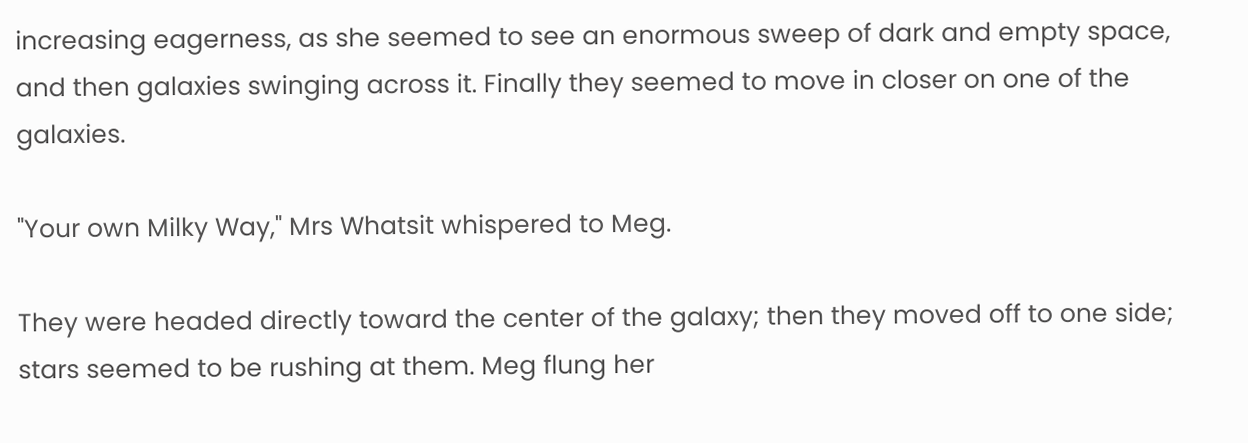increasing eagerness, as she seemed to see an enormous sweep of dark and empty space, and then galaxies swinging across it. Finally they seemed to move in closer on one of the galaxies.

"Your own Milky Way," Mrs Whatsit whispered to Meg.

They were headed directly toward the center of the galaxy; then they moved off to one side; stars seemed to be rushing at them. Meg flung her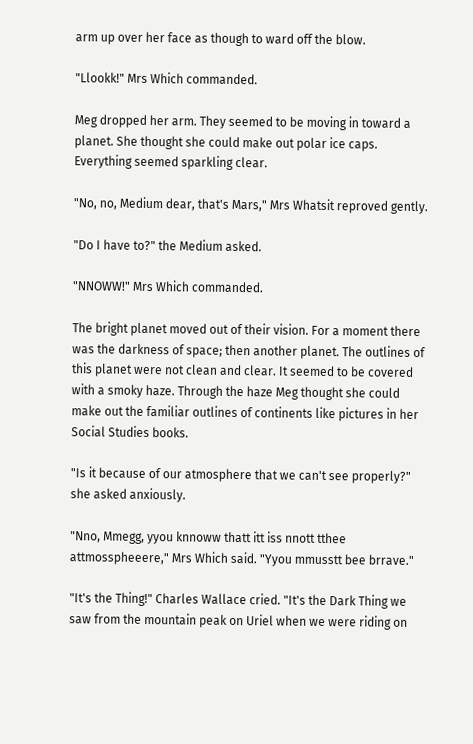arm up over her face as though to ward off the blow.

"Llookk!" Mrs Which commanded.

Meg dropped her arm. They seemed to be moving in toward a planet. She thought she could make out polar ice caps. Everything seemed sparkling clear.

"No, no, Medium dear, that's Mars," Mrs Whatsit reproved gently.

"Do I have to?" the Medium asked.

"NNOWW!" Mrs Which commanded.

The bright planet moved out of their vision. For a moment there was the darkness of space; then another planet. The outlines of this planet were not clean and clear. It seemed to be covered with a smoky haze. Through the haze Meg thought she could make out the familiar outlines of continents like pictures in her Social Studies books.

"Is it because of our atmosphere that we can't see properly?" she asked anxiously.

"Nno, Mmegg, yyou knnoww thatt itt iss nnott tthee attmosspheeere," Mrs Which said. "Yyou mmusstt bee brrave."

"It's the Thing!" Charles Wallace cried. "It's the Dark Thing we saw from the mountain peak on Uriel when we were riding on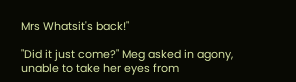Mrs Whatsit's back!"

"Did it just come?" Meg asked in agony, unable to take her eyes from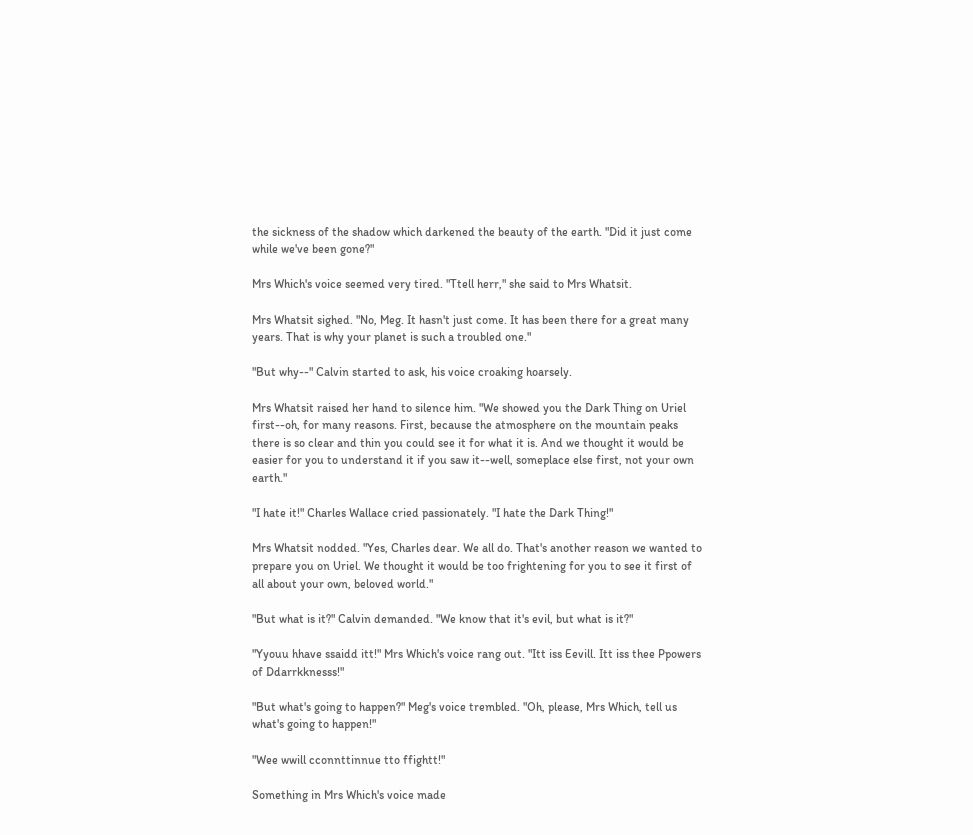the sickness of the shadow which darkened the beauty of the earth. "Did it just come while we've been gone?"

Mrs Which's voice seemed very tired. "Ttell herr," she said to Mrs Whatsit.

Mrs Whatsit sighed. "No, Meg. It hasn't just come. It has been there for a great many years. That is why your planet is such a troubled one."

"But why--" Calvin started to ask, his voice croaking hoarsely.

Mrs Whatsit raised her hand to silence him. "We showed you the Dark Thing on Uriel first--oh, for many reasons. First, because the atmosphere on the mountain peaks there is so clear and thin you could see it for what it is. And we thought it would be easier for you to understand it if you saw it--well, someplace else first, not your own earth."

"I hate it!" Charles Wallace cried passionately. "I hate the Dark Thing!"

Mrs Whatsit nodded. "Yes, Charles dear. We all do. That's another reason we wanted to prepare you on Uriel. We thought it would be too frightening for you to see it first of all about your own, beloved world."

"But what is it?" Calvin demanded. "We know that it's evil, but what is it?"

"Yyouu hhave ssaidd itt!" Mrs Which's voice rang out. "Itt iss Eevill. Itt iss thee Ppowers of Ddarrkknesss!"

"But what's going to happen?" Meg's voice trembled. "Oh, please, Mrs Which, tell us what's going to happen!"

"Wee wwill cconnttinnue tto ffightt!"

Something in Mrs Which's voice made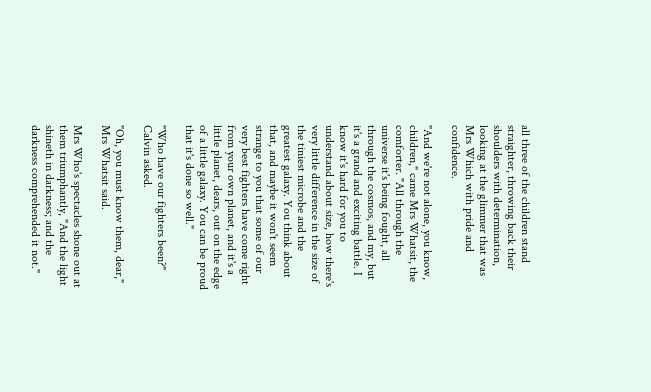all three of the children stand straighter, throwing back their shoulders with determination, looking at the glimmer that was Mrs Which with pride and confidence.

"And we're not alone, you know, children," came Mrs Whatsit, the comforter. "All through the universe it's being fought, all through the cosmos, and my, but it's a grand and exciting battle. I know it's hard for you to understand about size, how there's very little difference in the size of the tiniest microbe and the greatest galaxy. You think about that, and maybe it won't seem strange to you that some of our very best fighters have come right from your own planet, and it's a little planet, dears, out on the edge of a little galaxy. You can be proud that it's done so well."

"Who have our fighters been?" Calvin asked.

"Oh, you must know them, dear," Mrs Whatsit said.

Mrs Who's spectacles shone out at them triumphantly, "And the light shineth in darkness; and the darkness comprehended it not."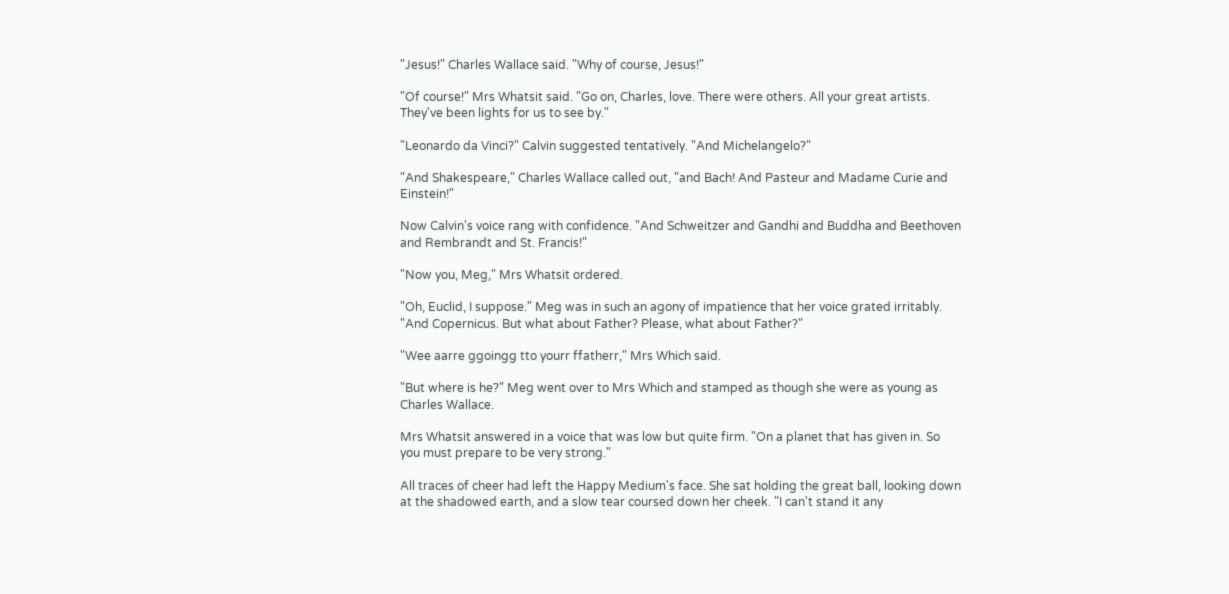"Jesus!" Charles Wallace said. "Why of course, Jesus!"

"Of course!" Mrs Whatsit said. "Go on, Charles, love. There were others. All your great artists. They've been lights for us to see by."

"Leonardo da Vinci?" Calvin suggested tentatively. "And Michelangelo?"

"And Shakespeare," Charles Wallace called out, "and Bach! And Pasteur and Madame Curie and Einstein!"

Now Calvin's voice rang with confidence. "And Schweitzer and Gandhi and Buddha and Beethoven and Rembrandt and St. Francis!"

"Now you, Meg," Mrs Whatsit ordered.

"Oh, Euclid, I suppose." Meg was in such an agony of impatience that her voice grated irritably. "And Copernicus. But what about Father? Please, what about Father?"

"Wee aarre ggoingg tto yourr ffatherr," Mrs Which said.

"But where is he?" Meg went over to Mrs Which and stamped as though she were as young as Charles Wallace.

Mrs Whatsit answered in a voice that was low but quite firm. "On a planet that has given in. So you must prepare to be very strong."

All traces of cheer had left the Happy Medium's face. She sat holding the great ball, looking down at the shadowed earth, and a slow tear coursed down her cheek. "I can't stand it any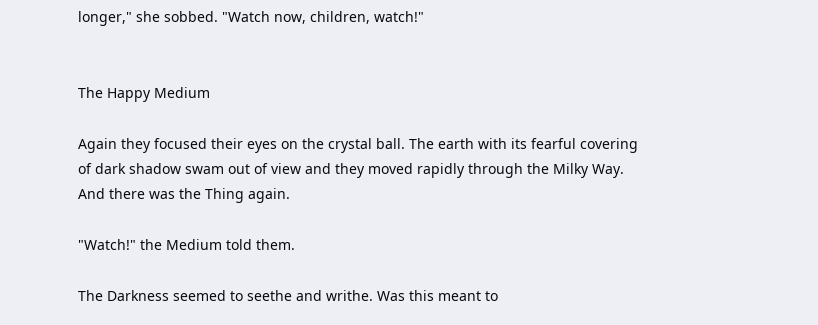longer," she sobbed. "Watch now, children, watch!"


The Happy Medium

Again they focused their eyes on the crystal ball. The earth with its fearful covering of dark shadow swam out of view and they moved rapidly through the Milky Way. And there was the Thing again.

"Watch!" the Medium told them.

The Darkness seemed to seethe and writhe. Was this meant to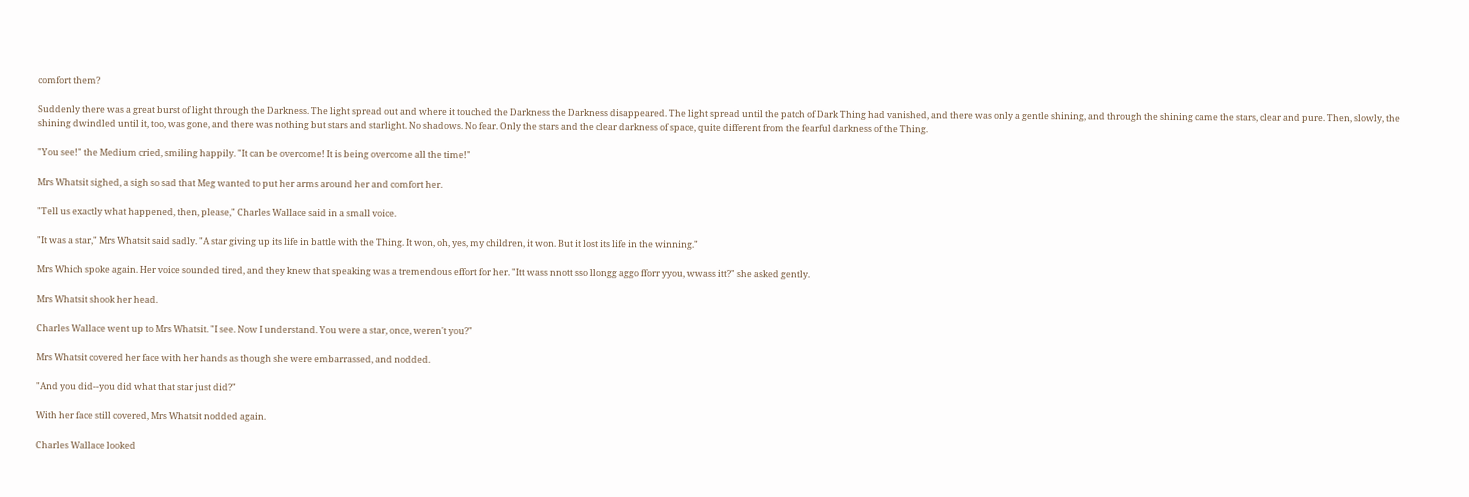comfort them?

Suddenly there was a great burst of light through the Darkness. The light spread out and where it touched the Darkness the Darkness disappeared. The light spread until the patch of Dark Thing had vanished, and there was only a gentle shining, and through the shining came the stars, clear and pure. Then, slowly, the shining dwindled until it, too, was gone, and there was nothing but stars and starlight. No shadows. No fear. Only the stars and the clear darkness of space, quite different from the fearful darkness of the Thing.

"You see!" the Medium cried, smiling happily. "It can be overcome! It is being overcome all the time!"

Mrs Whatsit sighed, a sigh so sad that Meg wanted to put her arms around her and comfort her.

"Tell us exactly what happened, then, please," Charles Wallace said in a small voice.

"It was a star," Mrs Whatsit said sadly. "A star giving up its life in battle with the Thing. It won, oh, yes, my children, it won. But it lost its life in the winning."

Mrs Which spoke again. Her voice sounded tired, and they knew that speaking was a tremendous effort for her. "Itt wass nnott sso llongg aggo fforr yyou, wwass itt?" she asked gently.

Mrs Whatsit shook her head.

Charles Wallace went up to Mrs Whatsit. "I see. Now I understand. You were a star, once, weren't you?"

Mrs Whatsit covered her face with her hands as though she were embarrassed, and nodded.

"And you did--you did what that star just did?"

With her face still covered, Mrs Whatsit nodded again.

Charles Wallace looked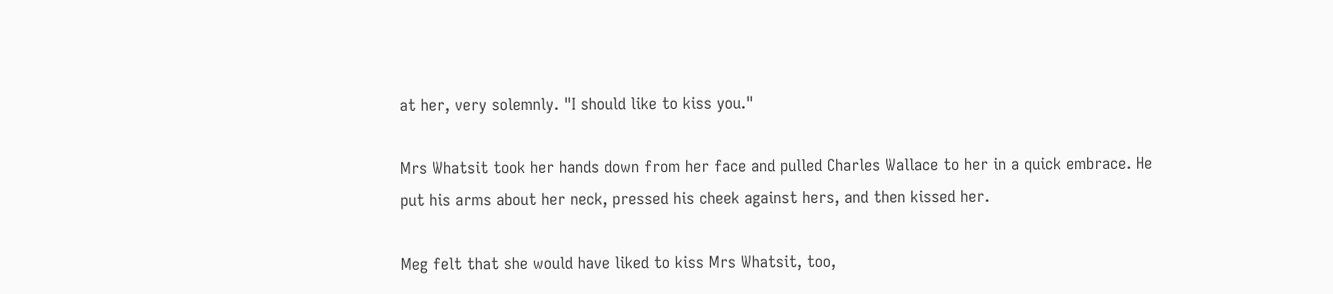at her, very solemnly. "I should like to kiss you."

Mrs Whatsit took her hands down from her face and pulled Charles Wallace to her in a quick embrace. He put his arms about her neck, pressed his cheek against hers, and then kissed her.

Meg felt that she would have liked to kiss Mrs Whatsit, too,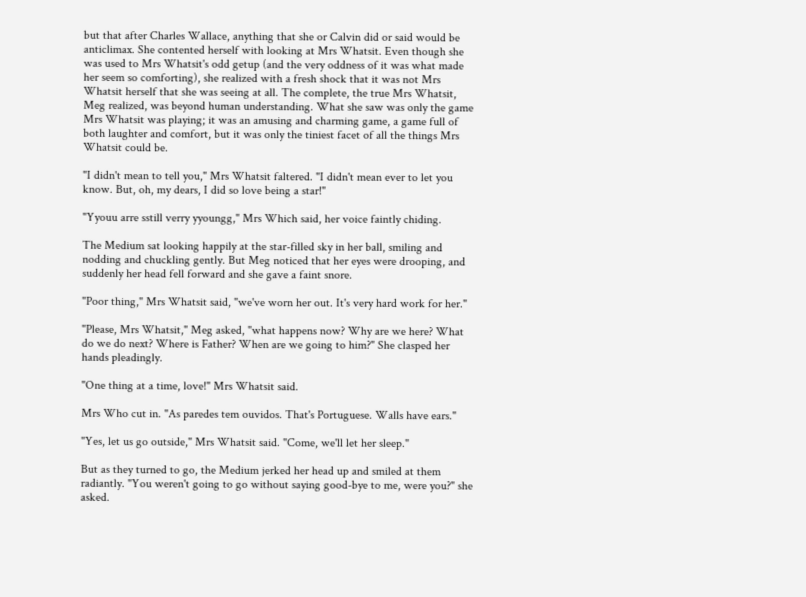but that after Charles Wallace, anything that she or Calvin did or said would be anticlimax. She contented herself with looking at Mrs Whatsit. Even though she was used to Mrs Whatsit's odd getup (and the very oddness of it was what made her seem so comforting), she realized with a fresh shock that it was not Mrs Whatsit herself that she was seeing at all. The complete, the true Mrs Whatsit, Meg realized, was beyond human understanding. What she saw was only the game Mrs Whatsit was playing; it was an amusing and charming game, a game full of both laughter and comfort, but it was only the tiniest facet of all the things Mrs Whatsit could be.

"I didn't mean to tell you," Mrs Whatsit faltered. "I didn't mean ever to let you know. But, oh, my dears, I did so love being a star!"

"Yyouu arre sstill verry yyoungg," Mrs Which said, her voice faintly chiding.

The Medium sat looking happily at the star-filled sky in her ball, smiling and nodding and chuckling gently. But Meg noticed that her eyes were drooping, and suddenly her head fell forward and she gave a faint snore.

"Poor thing," Mrs Whatsit said, "we've worn her out. It's very hard work for her."

"Please, Mrs Whatsit," Meg asked, "what happens now? Why are we here? What do we do next? Where is Father? When are we going to him?" She clasped her hands pleadingly.

"One thing at a time, love!" Mrs Whatsit said.

Mrs Who cut in. "As paredes tem ouvidos. That's Portuguese. Walls have ears."

"Yes, let us go outside," Mrs Whatsit said. "Come, we'll let her sleep."

But as they turned to go, the Medium jerked her head up and smiled at them radiantly. "You weren't going to go without saying good-bye to me, were you?" she asked.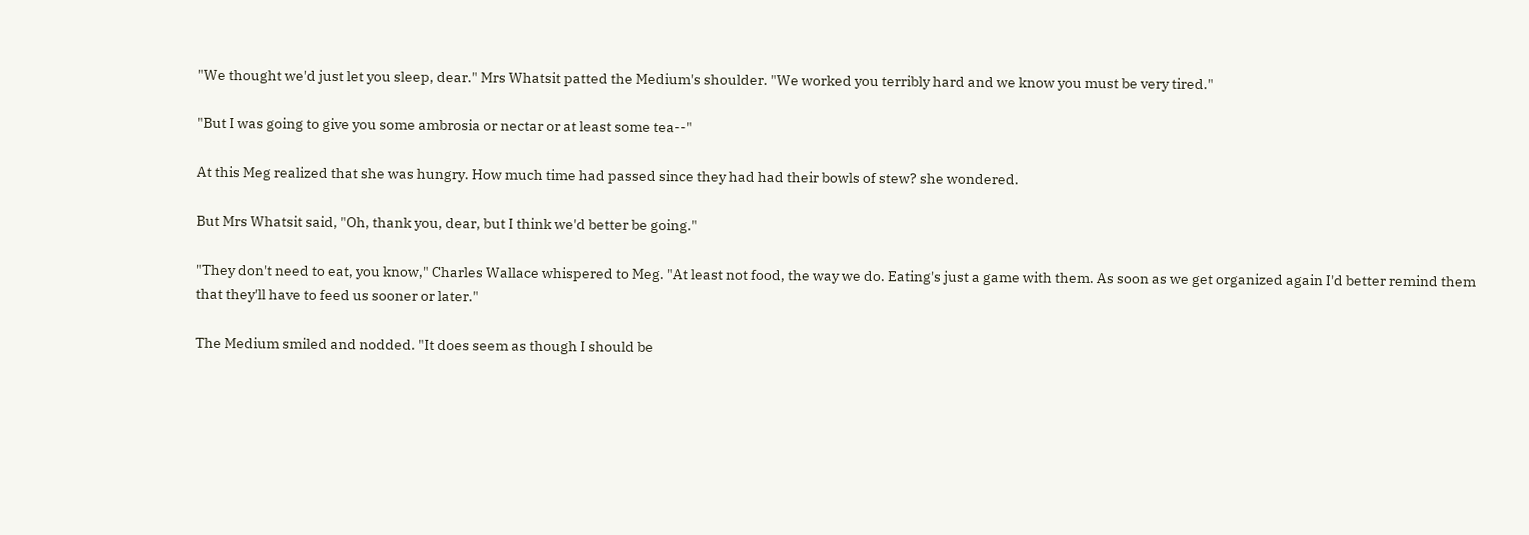"We thought we'd just let you sleep, dear." Mrs Whatsit patted the Medium's shoulder. "We worked you terribly hard and we know you must be very tired."

"But I was going to give you some ambrosia or nectar or at least some tea--"

At this Meg realized that she was hungry. How much time had passed since they had had their bowls of stew? she wondered.

But Mrs Whatsit said, "Oh, thank you, dear, but I think we'd better be going."

"They don't need to eat, you know," Charles Wallace whispered to Meg. "At least not food, the way we do. Eating's just a game with them. As soon as we get organized again I'd better remind them that they'll have to feed us sooner or later."

The Medium smiled and nodded. "It does seem as though I should be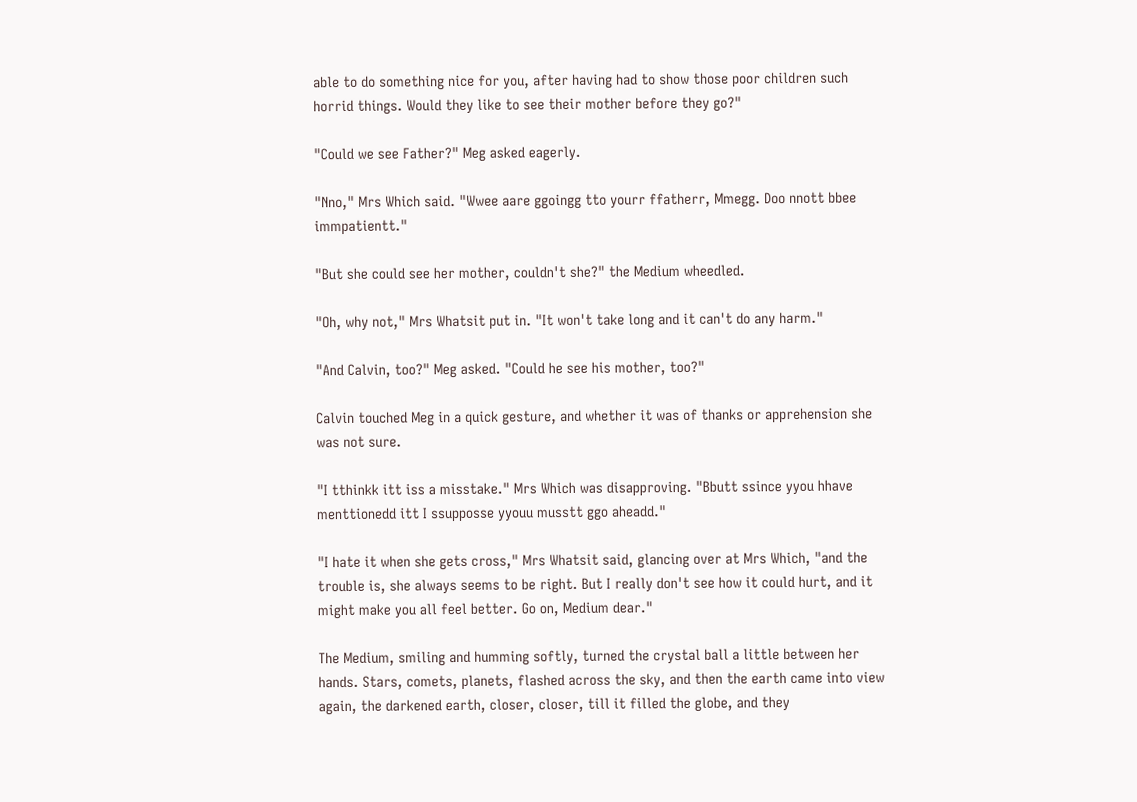able to do something nice for you, after having had to show those poor children such horrid things. Would they like to see their mother before they go?"

"Could we see Father?" Meg asked eagerly.

"Nno," Mrs Which said. "Wwee aare ggoingg tto yourr ffatherr, Mmegg. Doo nnott bbee immpatientt."

"But she could see her mother, couldn't she?" the Medium wheedled.

"Oh, why not," Mrs Whatsit put in. "It won't take long and it can't do any harm."

"And Calvin, too?" Meg asked. "Could he see his mother, too?"

Calvin touched Meg in a quick gesture, and whether it was of thanks or apprehension she was not sure.

"I tthinkk itt iss a misstake." Mrs Which was disapproving. "Bbutt ssince yyou hhave menttionedd itt I ssupposse yyouu musstt ggo aheadd."

"I hate it when she gets cross," Mrs Whatsit said, glancing over at Mrs Which, "and the trouble is, she always seems to be right. But I really don't see how it could hurt, and it might make you all feel better. Go on, Medium dear."

The Medium, smiling and humming softly, turned the crystal ball a little between her hands. Stars, comets, planets, flashed across the sky, and then the earth came into view again, the darkened earth, closer, closer, till it filled the globe, and they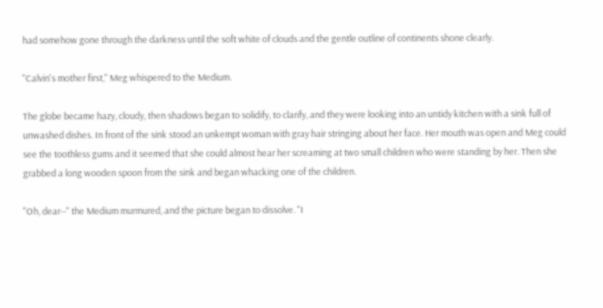had somehow gone through the darkness until the soft white of clouds and the gentle outline of continents shone clearly.

"Calvin's mother first," Meg whispered to the Medium.

The globe became hazy, cloudy, then shadows began to solidify, to clarify, and they were looking into an untidy kitchen with a sink full of unwashed dishes. In front of the sink stood an unkempt woman with gray hair stringing about her face. Her mouth was open and Meg could see the toothless gums and it seemed that she could almost hear her screaming at two small children who were standing by her. Then she grabbed a long wooden spoon from the sink and began whacking one of the children.

"Oh, dear--" the Medium murmured, and the picture began to dissolve. "I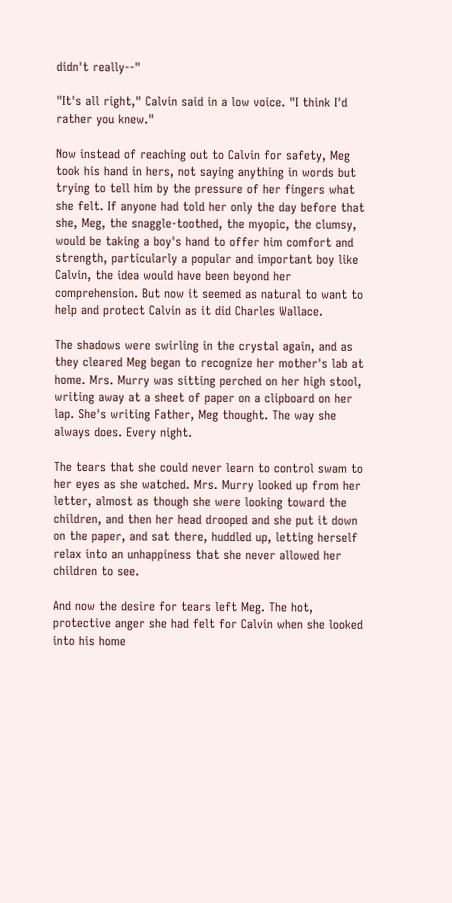didn't really--"

"It's all right," Calvin said in a low voice. "I think I'd rather you knew."

Now instead of reaching out to Calvin for safety, Meg took his hand in hers, not saying anything in words but trying to tell him by the pressure of her fingers what she felt. If anyone had told her only the day before that she, Meg, the snaggle-toothed, the myopic, the clumsy, would be taking a boy's hand to offer him comfort and strength, particularly a popular and important boy like Calvin, the idea would have been beyond her comprehension. But now it seemed as natural to want to help and protect Calvin as it did Charles Wallace.

The shadows were swirling in the crystal again, and as they cleared Meg began to recognize her mother's lab at home. Mrs. Murry was sitting perched on her high stool, writing away at a sheet of paper on a clipboard on her lap. She's writing Father, Meg thought. The way she always does. Every night.

The tears that she could never learn to control swam to her eyes as she watched. Mrs. Murry looked up from her letter, almost as though she were looking toward the children, and then her head drooped and she put it down on the paper, and sat there, huddled up, letting herself relax into an unhappiness that she never allowed her children to see.

And now the desire for tears left Meg. The hot, protective anger she had felt for Calvin when she looked into his home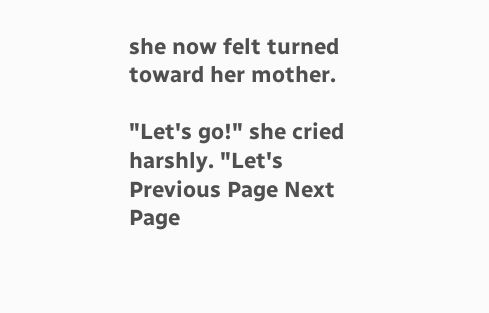she now felt turned toward her mother.

"Let's go!" she cried harshly. "Let's
Previous Page Next Page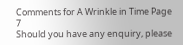Comments for A Wrinkle in Time Page 7
Should you have any enquiry, please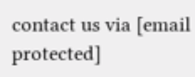contact us via [email protected]